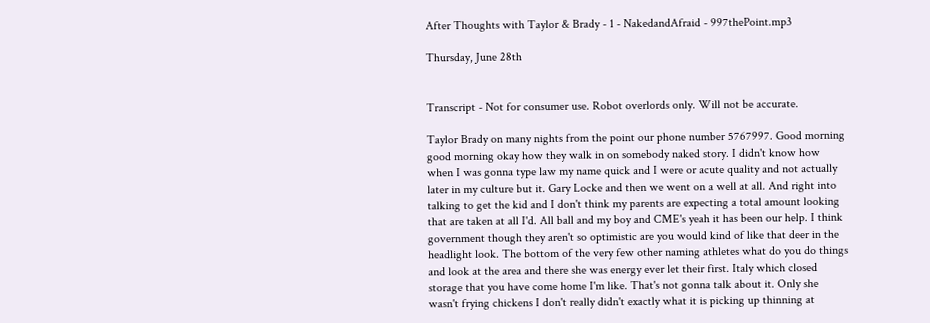After Thoughts with Taylor & Brady - 1 - NakedandAfraid - 997thePoint.mp3

Thursday, June 28th


Transcript - Not for consumer use. Robot overlords only. Will not be accurate.

Taylor Brady on many nights from the point our phone number 5767997. Good morning good morning okay how they walk in on somebody naked story. I didn't know how when I was gonna type law my name quick and I were or acute quality and not actually later in my culture but it. Gary Locke and then we went on a well at all. And right into talking to get the kid and I don't think my parents are expecting a total amount looking that are taken at all I'd. All ball and my boy and CME's yeah it has been our help. I think government though they aren't so optimistic are you would kind of like that deer in the headlight look. The bottom of the very few other naming athletes what do you do things and look at the area and there she was energy ever let their first. Italy which closed storage that you have come home I'm like. That's not gonna talk about it. Only she wasn't frying chickens I don't really didn't exactly what it is picking up thinning at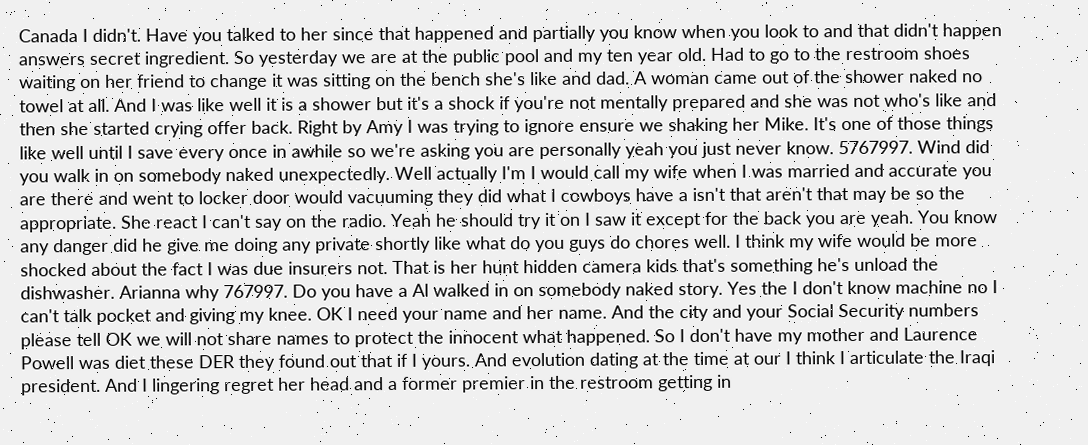Canada I didn't. Have you talked to her since that happened and partially you know when you look to and that didn't happen answers secret ingredient. So yesterday we are at the public pool and my ten year old. Had to go to the restroom shoes waiting on her friend to change it was sitting on the bench she's like and dad. A woman came out of the shower naked no towel at all. And I was like well it is a shower but it's a shock if you're not mentally prepared and she was not who's like and then she started crying offer back. Right by Amy I was trying to ignore ensure we shaking her Mike. It's one of those things like well until I save every once in awhile so we're asking you are personally yeah you just never know. 5767997. Wind did you walk in on somebody naked unexpectedly. Well actually I'm I would call my wife when I was married and accurate you are there and went to locker door would vacuuming they did what I cowboys have a isn't that aren't that may be so the appropriate. She react I can't say on the radio. Yeah he should try it on I saw it except for the back you are yeah. You know any danger did he give me doing any private shortly like what do you guys do chores well. I think my wife would be more shocked about the fact I was due insurers not. That is her hunt hidden camera kids that's something he's unload the dishwasher. Arianna why 767997. Do you have a Al walked in on somebody naked story. Yes the I don't know machine no I can't talk pocket and giving my knee. OK I need your name and her name. And the city and your Social Security numbers please tell OK we will not share names to protect the innocent what happened. So I don't have my mother and Laurence Powell was diet these DER they found out that if I yours. And evolution dating at the time at our I think I articulate the Iraqi president. And I lingering regret her head and a former premier in the restroom getting in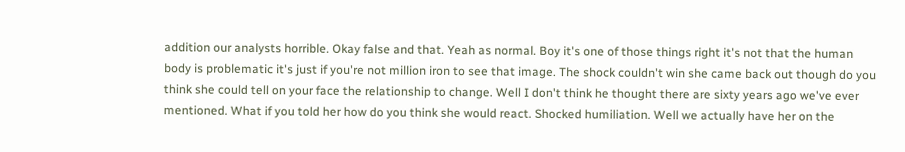addition our analysts horrible. Okay false and that. Yeah as normal. Boy it's one of those things right it's not that the human body is problematic it's just if you're not million iron to see that image. The shock couldn't win she came back out though do you think she could tell on your face the relationship to change. Well I don't think he thought there are sixty years ago we've ever mentioned. What if you told her how do you think she would react. Shocked humiliation. Well we actually have her on the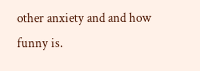other anxiety and and how funny is.